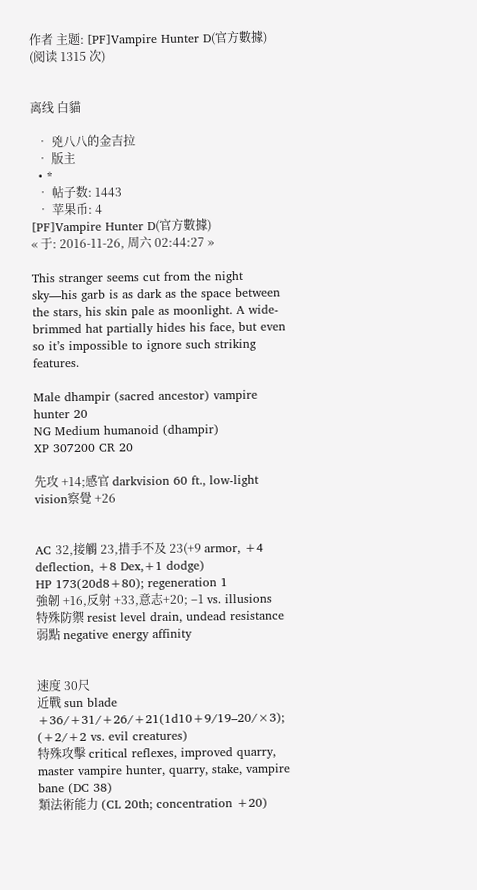作者 主题: [PF]Vampire Hunter D(官方數據)  (阅读 1315 次)


离线 白貓

  • 兇八八的金吉拉
  • 版主
  • *
  • 帖子数: 1443
  • 苹果币: 4
[PF]Vampire Hunter D(官方數據)
« 于: 2016-11-26, 周六 02:44:27 »

This stranger seems cut from the night sky—his garb is as dark as the space between the stars, his skin pale as moonlight. A wide-brimmed hat partially hides his face, but even so it’s impossible to ignore such striking features.

Male dhampir (sacred ancestor) vampire hunter 20
NG Medium humanoid (dhampir)
XP 307200 CR 20

先攻 +14;感官 darkvision 60 ft., low-light vision察覺 +26


AC 32,接觸 23,措手不及 23(+9 armor, +4 deflection, +8 Dex,+1 dodge)
HP 173(20d8+80); regeneration 1
強韌 +16,反射 +33,意志+20; –1 vs. illusions
特殊防禦 resist level drain, undead resistance
弱點 negative energy affinity


速度 30尺
近戰 sun blade +36/+31/+26/+21(1d10+9/19–20/×3); (+2/+2 vs. evil creatures)
特殊攻擊 critical reflexes, improved quarry, master vampire hunter, quarry, stake, vampire bane (DC 38)
類法術能力 (CL 20th; concentration +20)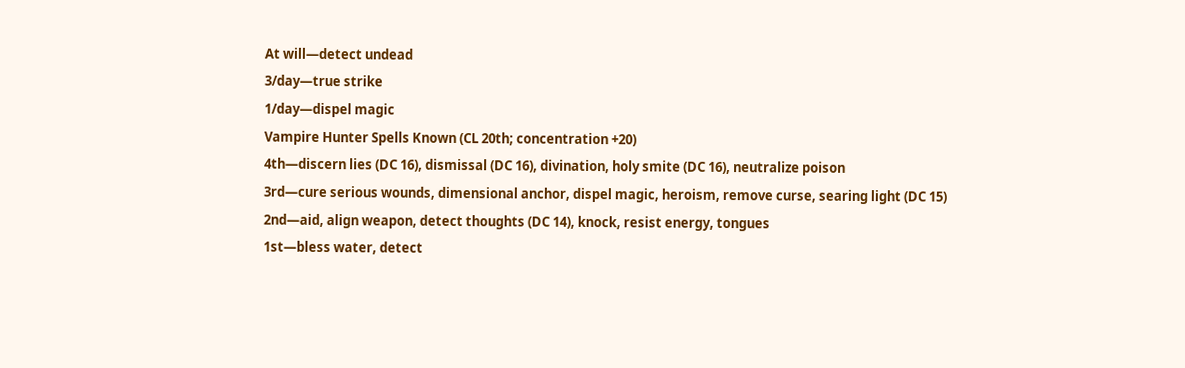At will—detect undead
3/day—true strike
1/day—dispel magic
Vampire Hunter Spells Known (CL 20th; concentration +20)
4th—discern lies (DC 16), dismissal (DC 16), divination, holy smite (DC 16), neutralize poison
3rd—cure serious wounds, dimensional anchor, dispel magic, heroism, remove curse, searing light (DC 15)
2nd—aid, align weapon, detect thoughts (DC 14), knock, resist energy, tongues
1st—bless water, detect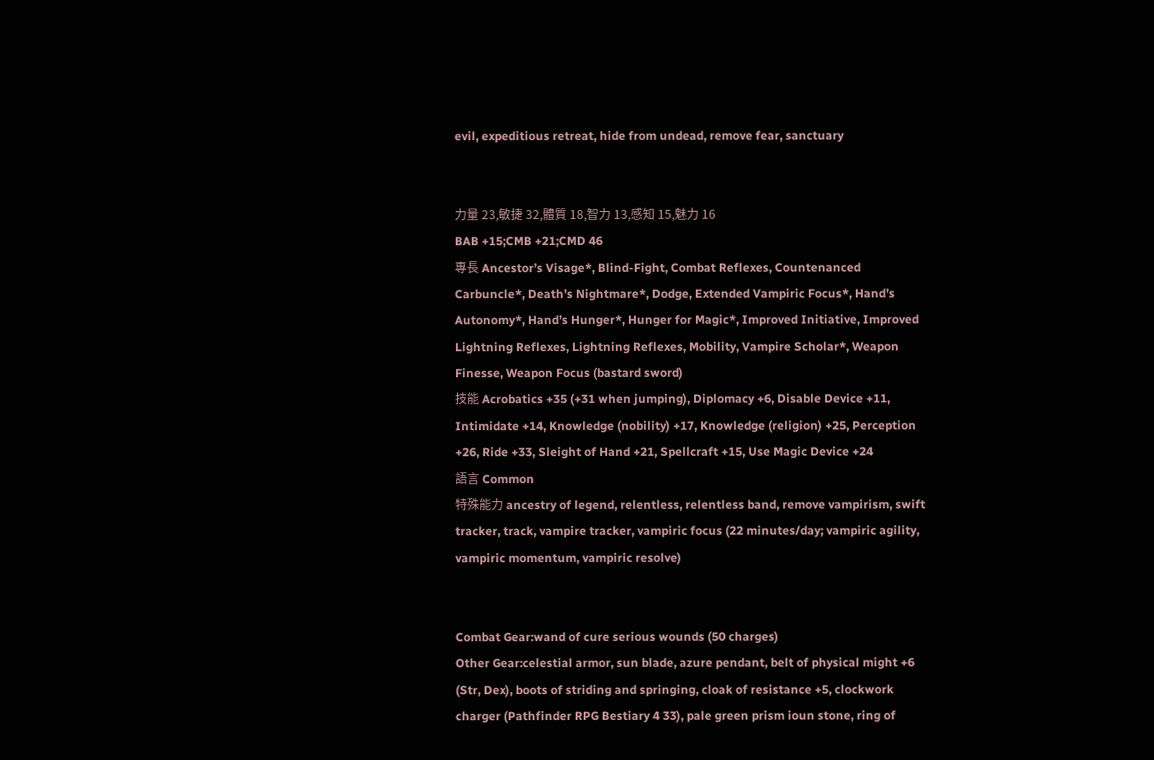evil, expeditious retreat, hide from undead, remove fear, sanctuary


力量 23,敏捷 32,體質 18,智力 13,感知 15,魅力 16
BAB +15;CMB +21;CMD 46
專長 Ancestor’s Visage*, Blind-Fight, Combat Reflexes, Countenanced Carbuncle*, Death’s Nightmare*, Dodge, Extended Vampiric Focus*, Hand’s Autonomy*, Hand’s Hunger*, Hunger for Magic*, Improved Initiative, Improved Lightning Reflexes, Lightning Reflexes, Mobility, Vampire Scholar*, Weapon Finesse, Weapon Focus (bastard sword)
技能 Acrobatics +35 (+31 when jumping), Diplomacy +6, Disable Device +11, Intimidate +14, Knowledge (nobility) +17, Knowledge (religion) +25, Perception +26, Ride +33, Sleight of Hand +21, Spellcraft +15, Use Magic Device +24
語言 Common
特殊能力 ancestry of legend, relentless, relentless band, remove vampirism, swift tracker, track, vampire tracker, vampiric focus (22 minutes/day; vampiric agility, vampiric momentum, vampiric resolve)


Combat Gear:wand of cure serious wounds (50 charges)
Other Gear:celestial armor, sun blade, azure pendant, belt of physical might +6 (Str, Dex), boots of striding and springing, cloak of resistance +5, clockwork charger (Pathfinder RPG Bestiary 4 33), pale green prism ioun stone, ring of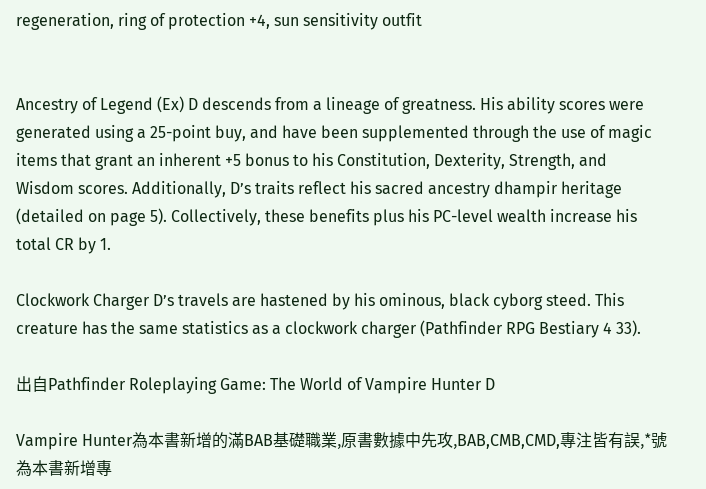regeneration, ring of protection +4, sun sensitivity outfit


Ancestry of Legend (Ex) D descends from a lineage of greatness. His ability scores were generated using a 25-point buy, and have been supplemented through the use of magic items that grant an inherent +5 bonus to his Constitution, Dexterity, Strength, and Wisdom scores. Additionally, D’s traits reflect his sacred ancestry dhampir heritage (detailed on page 5). Collectively, these benefits plus his PC-level wealth increase his total CR by 1.

Clockwork Charger D’s travels are hastened by his ominous, black cyborg steed. This creature has the same statistics as a clockwork charger (Pathfinder RPG Bestiary 4 33).

出自Pathfinder Roleplaying Game: The World of Vampire Hunter D

Vampire Hunter為本書新增的滿BAB基礎職業,原書數據中先攻,BAB,CMB,CMD,專注皆有誤,*號為本書新增專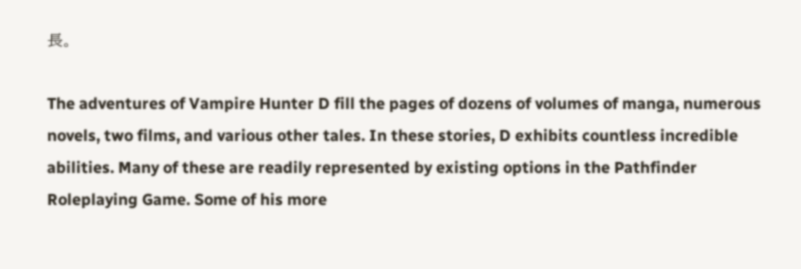長。

The adventures of Vampire Hunter D fill the pages of dozens of volumes of manga, numerous novels, two films, and various other tales. In these stories, D exhibits countless incredible abilities. Many of these are readily represented by existing options in the Pathfinder Roleplaying Game. Some of his more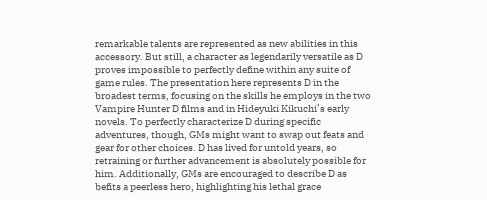remarkable talents are represented as new abilities in this accessory. But still, a character as legendarily versatile as D proves impossible to perfectly define within any suite of game rules. The presentation here represents D in the broadest terms, focusing on the skills he employs in the two Vampire Hunter D films and in Hideyuki Kikuchi’s early novels. To perfectly characterize D during specific adventures, though, GMs might want to swap out feats and gear for other choices. D has lived for untold years, so retraining or further advancement is absolutely possible for him. Additionally, GMs are encouraged to describe D as befits a peerless hero, highlighting his lethal grace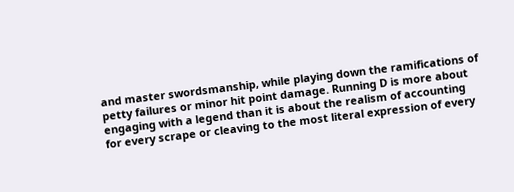and master swordsmanship, while playing down the ramifications of petty failures or minor hit point damage. Running D is more about engaging with a legend than it is about the realism of accounting for every scrape or cleaving to the most literal expression of every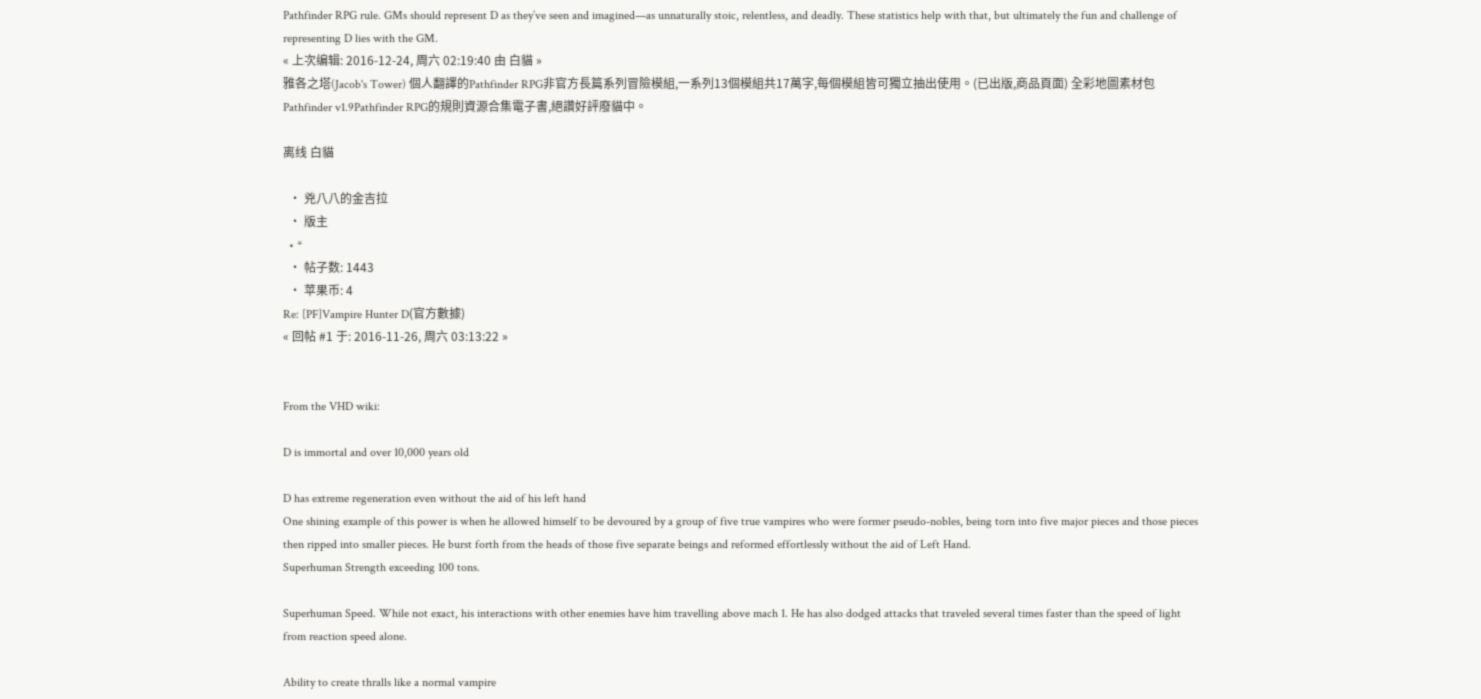Pathfinder RPG rule. GMs should represent D as they’ve seen and imagined—as unnaturally stoic, relentless, and deadly. These statistics help with that, but ultimately the fun and challenge of representing D lies with the GM.
« 上次编辑: 2016-12-24, 周六 02:19:40 由 白貓 »
雅各之塔(Jacob's Tower) 個人翻譯的Pathfinder RPG非官方長篇系列冒險模組,一系列13個模組共17萬字,每個模組皆可獨立抽出使用。(已出版,商品頁面) 全彩地圖素材包
Pathfinder v1.9Pathfinder RPG的規則資源合集電子書,絕讚好評廢貓中。

离线 白貓

  • 兇八八的金吉拉
  • 版主
  • *
  • 帖子数: 1443
  • 苹果币: 4
Re: [PF]Vampire Hunter D(官方數據)
« 回帖 #1 于: 2016-11-26, 周六 03:13:22 »


From the VHD wiki:

D is immortal and over 10,000 years old

D has extreme regeneration even without the aid of his left hand
One shining example of this power is when he allowed himself to be devoured by a group of five true vampires who were former pseudo-nobles, being torn into five major pieces and those pieces then ripped into smaller pieces. He burst forth from the heads of those five separate beings and reformed effortlessly without the aid of Left Hand.
Superhuman Strength exceeding 100 tons.

Superhuman Speed. While not exact, his interactions with other enemies have him travelling above mach 1. He has also dodged attacks that traveled several times faster than the speed of light from reaction speed alone.

Ability to create thralls like a normal vampire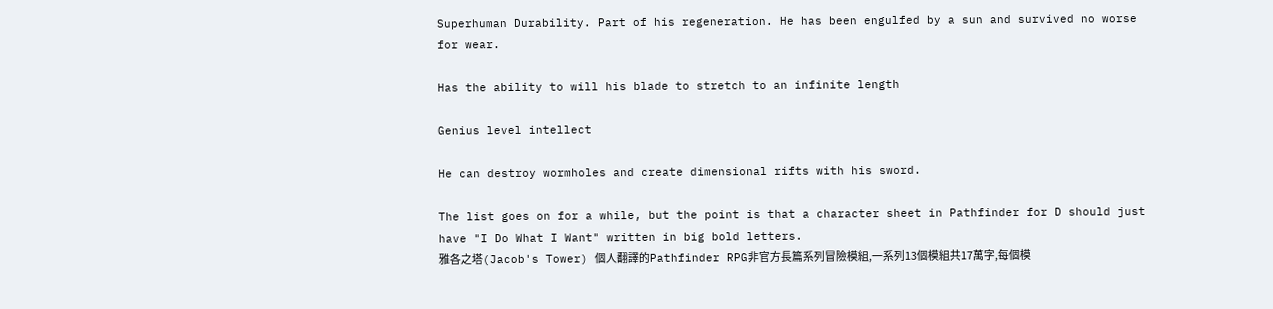Superhuman Durability. Part of his regeneration. He has been engulfed by a sun and survived no worse for wear.

Has the ability to will his blade to stretch to an infinite length

Genius level intellect

He can destroy wormholes and create dimensional rifts with his sword.

The list goes on for a while, but the point is that a character sheet in Pathfinder for D should just have "I Do What I Want" written in big bold letters.
雅各之塔(Jacob's Tower) 個人翻譯的Pathfinder RPG非官方長篇系列冒險模組,一系列13個模組共17萬字,每個模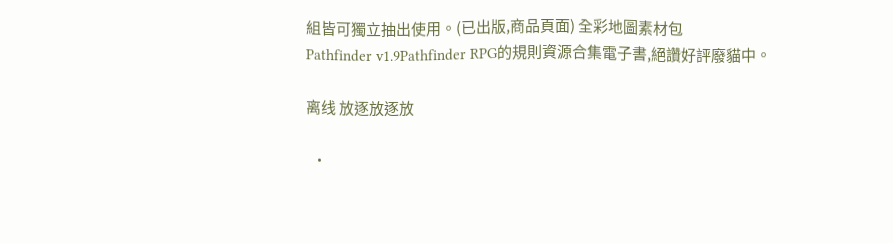組皆可獨立抽出使用。(已出版,商品頁面) 全彩地圖素材包
Pathfinder v1.9Pathfinder RPG的規則資源合集電子書,絕讚好評廢貓中。

离线 放逐放逐放

  •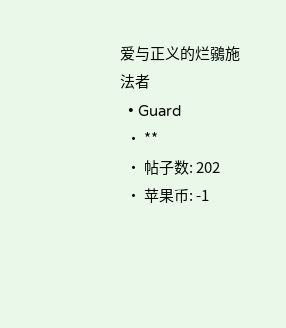爱与正义的烂鶸施法者
  • Guard
  • **
  • 帖子数: 202
  • 苹果币: -1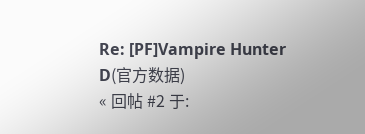Re: [PF]Vampire Hunter D(官方数据)
« 回帖 #2 于: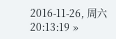2016-11-26, 周六 20:13:19 »